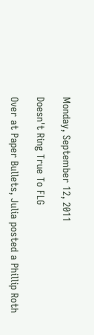Monday, September 12, 2011

Doesn't Ring True To FLG

Over at Paper Bullets, Julia posted a Phillip Roth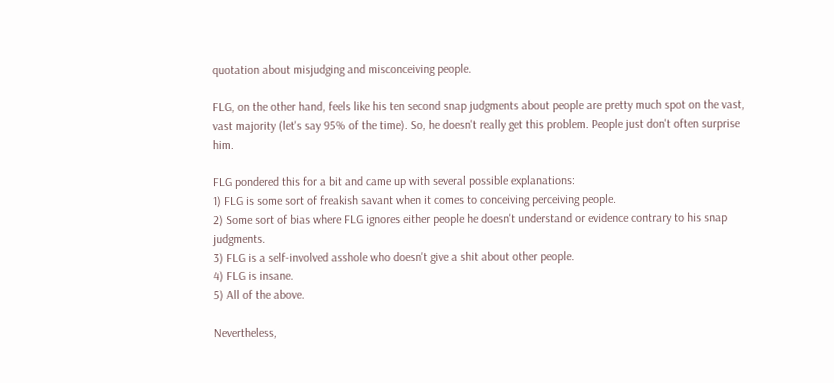quotation about misjudging and misconceiving people.

FLG, on the other hand, feels like his ten second snap judgments about people are pretty much spot on the vast, vast majority (let's say 95% of the time). So, he doesn't really get this problem. People just don't often surprise him.

FLG pondered this for a bit and came up with several possible explanations:
1) FLG is some sort of freakish savant when it comes to conceiving perceiving people.
2) Some sort of bias where FLG ignores either people he doesn't understand or evidence contrary to his snap judgments.
3) FLG is a self-involved asshole who doesn't give a shit about other people.
4) FLG is insane.
5) All of the above.

Nevertheless,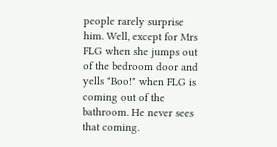people rarely surprise him. Well, except for Mrs FLG when she jumps out of the bedroom door and yells "Boo!" when FLG is coming out of the bathroom. He never sees that coming.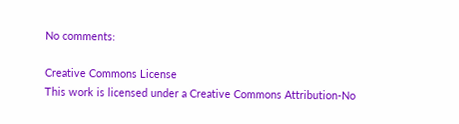No comments:

Creative Commons License
This work is licensed under a Creative Commons Attribution-No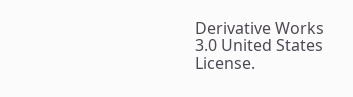Derivative Works 3.0 United States License.